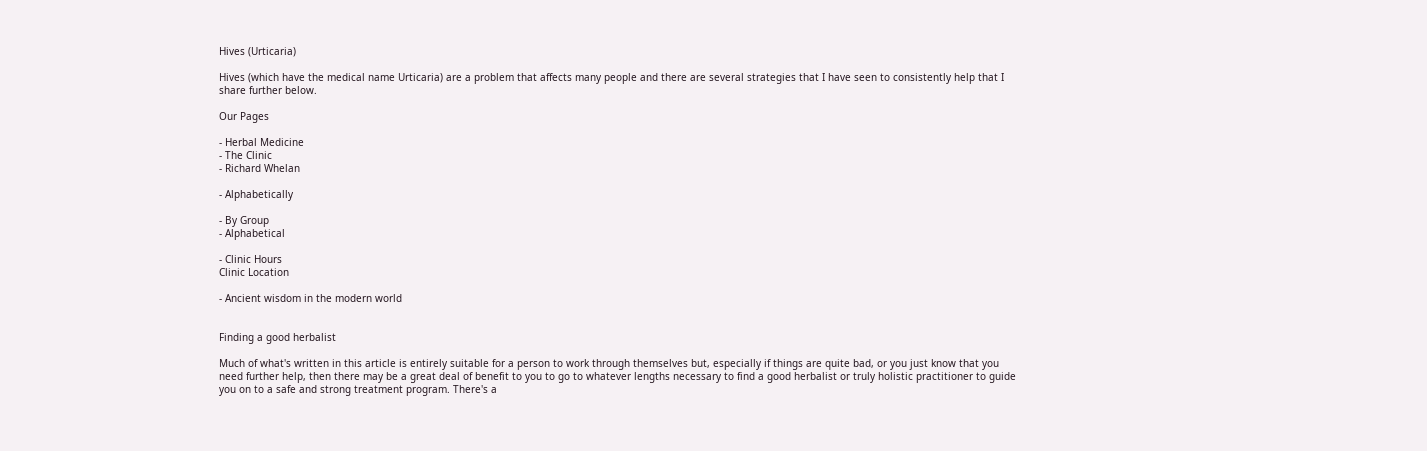Hives (Urticaria)

Hives (which have the medical name Urticaria) are a problem that affects many people and there are several strategies that I have seen to consistently help that I share further below.

Our Pages

- Herbal Medicine
- The Clinic
- Richard Whelan

- Alphabetically

- By Group
- Alphabetical

- Clinic Hours
Clinic Location

- Ancient wisdom in the modern world


Finding a good herbalist

Much of what's written in this article is entirely suitable for a person to work through themselves but, especially if things are quite bad, or you just know that you need further help, then there may be a great deal of benefit to you to go to whatever lengths necessary to find a good herbalist or truly holistic practitioner to guide you on to a safe and strong treatment program. There's a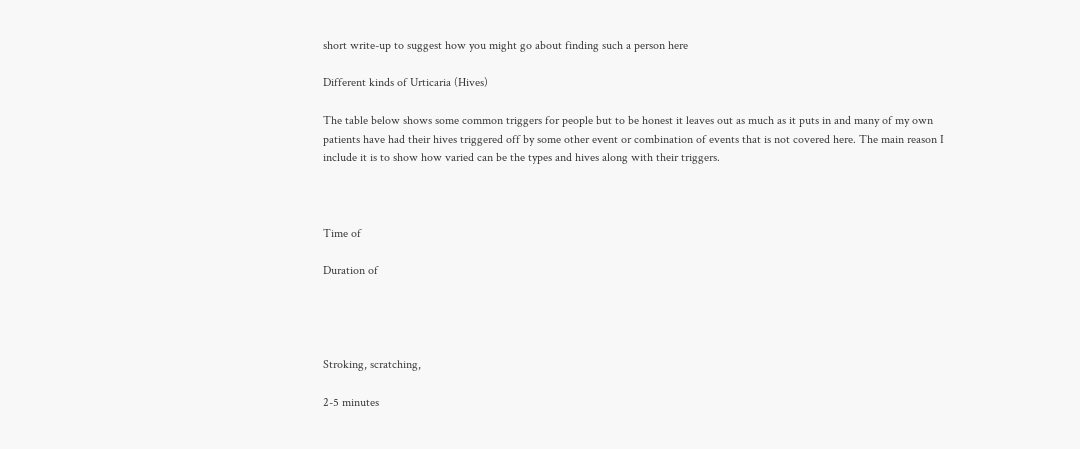short write-up to suggest how you might go about finding such a person here

Different kinds of Urticaria (Hives)

The table below shows some common triggers for people but to be honest it leaves out as much as it puts in and many of my own patients have had their hives triggered off by some other event or combination of events that is not covered here. The main reason I include it is to show how varied can be the types and hives along with their triggers.



Time of

Duration of




Stroking, scratching,

2-5 minutes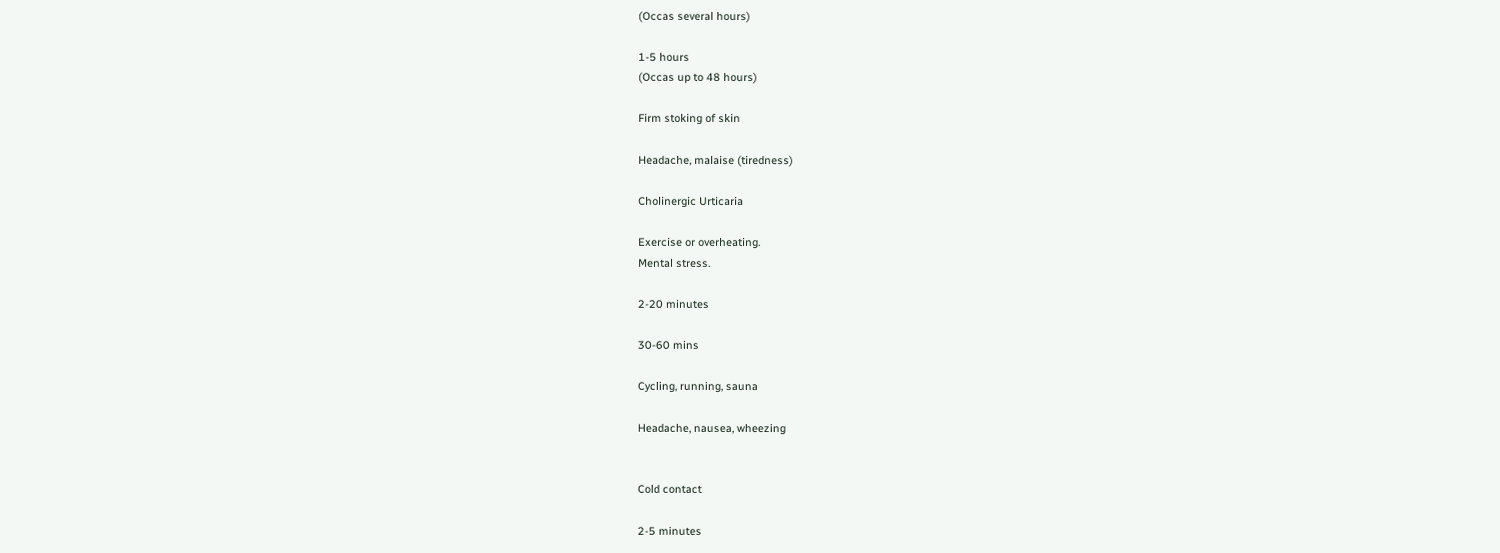(Occas several hours)

1-5 hours
(Occas up to 48 hours)

Firm stoking of skin

Headache, malaise (tiredness)

Cholinergic Urticaria

Exercise or overheating.
Mental stress.

2-20 minutes

30-60 mins

Cycling, running, sauna

Headache, nausea, wheezing


Cold contact

2-5 minutes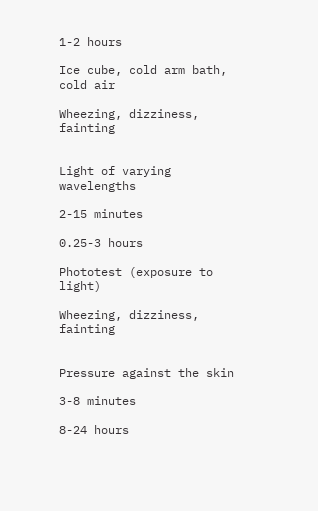1-2 hours

Ice cube, cold arm bath, cold air

Wheezing, dizziness, fainting


Light of varying wavelengths

2-15 minutes

0.25-3 hours

Phototest (exposure to light)

Wheezing, dizziness, fainting


Pressure against the skin

3-8 minutes

8-24 hours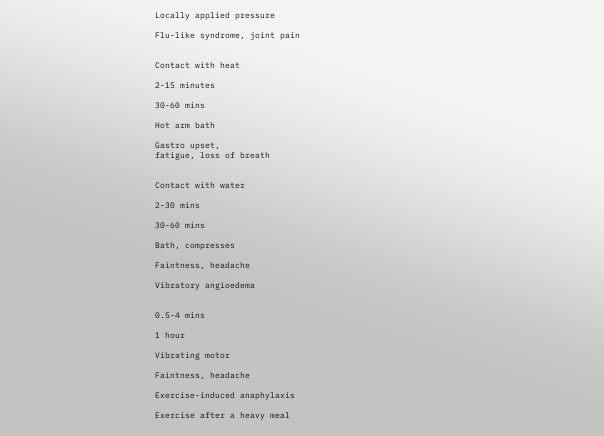Locally applied pressure

Flu-like syndrome, joint pain


Contact with heat

2-15 minutes

30-60 mins

Hot arm bath

Gastro upset,
fatigue, loss of breath


Contact with water

2-30 mins

30-60 mins

Bath, compresses

Faintness, headache

Vibratory angioedema


0.5-4 mins

1 hour

Vibrating motor

Faintness, headache

Exercise-induced anaphylaxis

Exercise after a heavy meal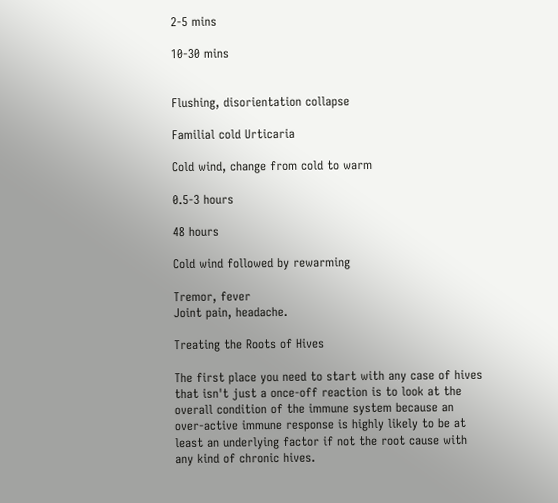2-5 mins

10-30 mins


Flushing, disorientation collapse

Familial cold Urticaria

Cold wind, change from cold to warm

0.5-3 hours

48 hours

Cold wind followed by rewarming

Tremor, fever
Joint pain, headache.

Treating the Roots of Hives

The first place you need to start with any case of hives that isn't just a once-off reaction is to look at the overall condition of the immune system because an over-active immune response is highly likely to be at least an underlying factor if not the root cause with any kind of chronic hives.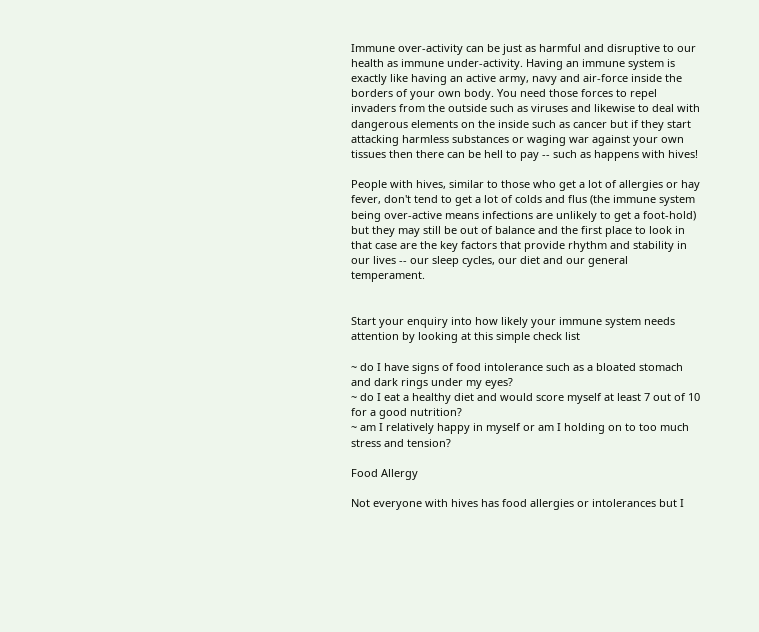Immune over-activity can be just as harmful and disruptive to our health as immune under-activity. Having an immune system is exactly like having an active army, navy and air-force inside the borders of your own body. You need those forces to repel invaders from the outside such as viruses and likewise to deal with dangerous elements on the inside such as cancer but if they start attacking harmless substances or waging war against your own tissues then there can be hell to pay -- such as happens with hives!

People with hives, similar to those who get a lot of allergies or hay fever, don't tend to get a lot of colds and flus (the immune system being over-active means infections are unlikely to get a foot-hold) but they may still be out of balance and the first place to look in that case are the key factors that provide rhythm and stability in our lives -- our sleep cycles, our diet and our general temperament.


Start your enquiry into how likely your immune system needs attention by looking at this simple check list

~ do I have signs of food intolerance such as a bloated stomach and dark rings under my eyes?
~ do I eat a healthy diet and would score myself at least 7 out of 10 for a good nutrition?
~ am I relatively happy in myself or am I holding on to too much stress and tension?

Food Allergy

Not everyone with hives has food allergies or intolerances but I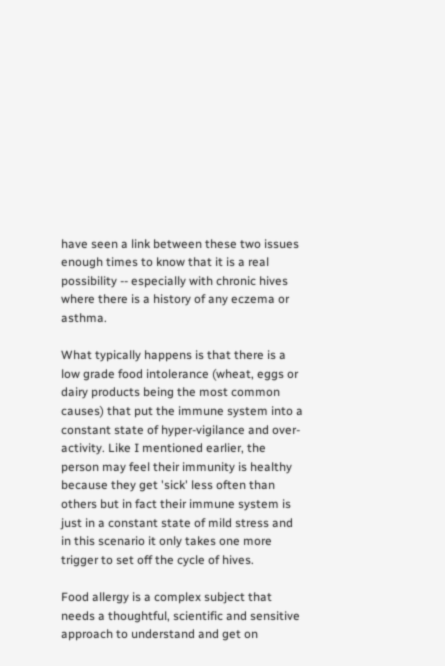have seen a link between these two issues enough times to know that it is a real possibility -- especially with chronic hives where there is a history of any eczema or asthma.

What typically happens is that there is a low grade food intolerance (wheat, eggs or dairy products being the most common causes) that put the immune system into a constant state of hyper-vigilance and over-activity. Like I mentioned earlier, the person may feel their immunity is healthy because they get 'sick' less often than others but in fact their immune system is just in a constant state of mild stress and in this scenario it only takes one more trigger to set off the cycle of hives.

Food allergy is a complex subject that needs a thoughtful, scientific and sensitive approach to understand and get on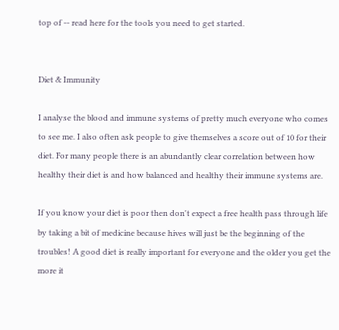top of -- read here for the tools you need to get started.


Diet & Immunity

I analyse the blood and immune systems of pretty much everyone who comes to see me. I also often ask people to give themselves a score out of 10 for their diet. For many people there is an abundantly clear correlation between how healthy their diet is and how balanced and healthy their immune systems are.

If you know your diet is poor then don't expect a free health pass through life by taking a bit of medicine because hives will just be the beginning of the troubles! A good diet is really important for everyone and the older you get the more it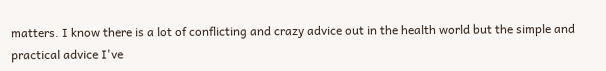matters. I know there is a lot of conflicting and crazy advice out in the health world but the simple and practical advice I've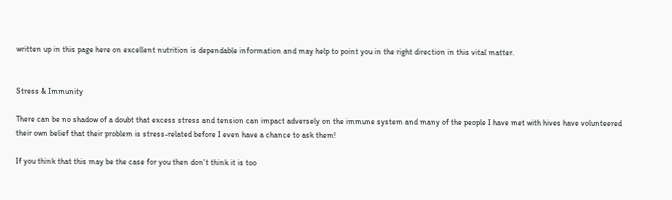written up in this page here on excellent nutrition is dependable information and may help to point you in the right direction in this vital matter.


Stress & Immunity

There can be no shadow of a doubt that excess stress and tension can impact adversely on the immune system and many of the people I have met with hives have volunteered their own belief that their problem is stress-related before I even have a chance to ask them!

If you think that this may be the case for you then don't think it is too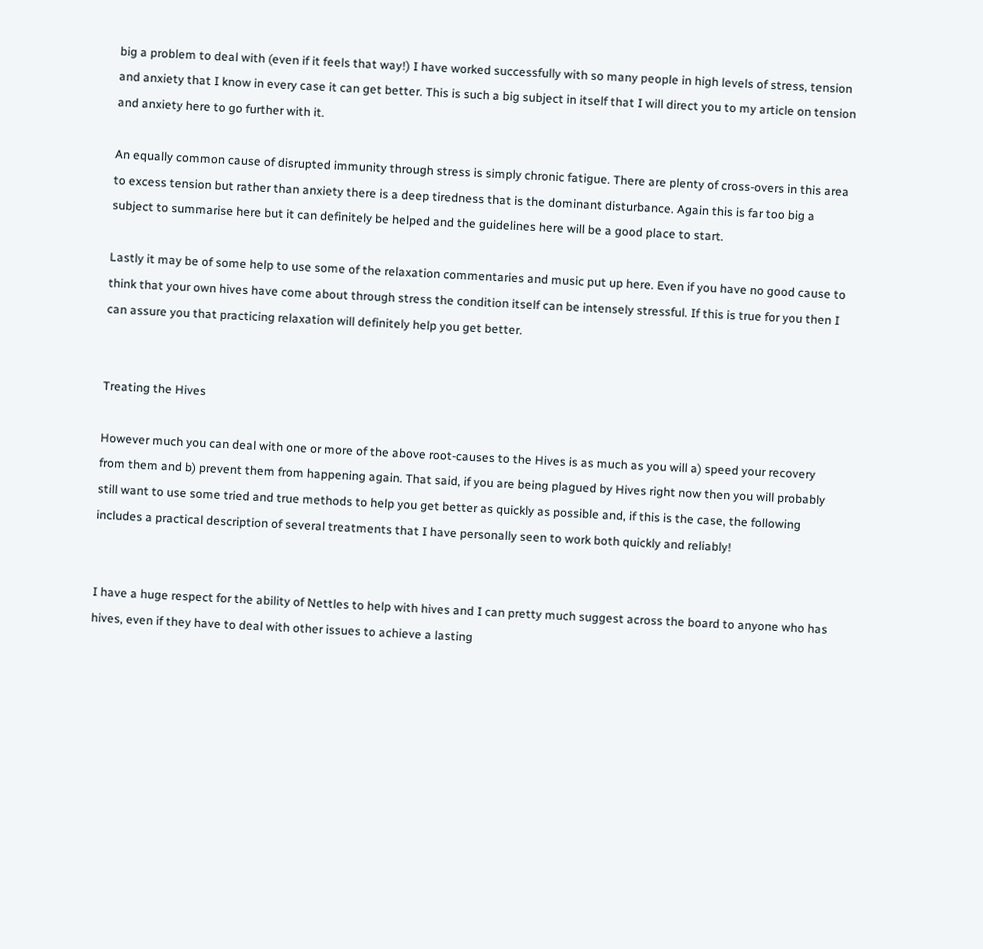big a problem to deal with (even if it feels that way!) I have worked successfully with so many people in high levels of stress, tension and anxiety that I know in every case it can get better. This is such a big subject in itself that I will direct you to my article on tension and anxiety here to go further with it.

An equally common cause of disrupted immunity through stress is simply chronic fatigue. There are plenty of cross-overs in this area to excess tension but rather than anxiety there is a deep tiredness that is the dominant disturbance. Again this is far too big a subject to summarise here but it can definitely be helped and the guidelines here will be a good place to start.

Lastly it may be of some help to use some of the relaxation commentaries and music put up here. Even if you have no good cause to think that your own hives have come about through stress the condition itself can be intensely stressful. If this is true for you then I can assure you that practicing relaxation will definitely help you get better.


Treating the Hives

However much you can deal with one or more of the above root-causes to the Hives is as much as you will a) speed your recovery from them and b) prevent them from happening again. That said, if you are being plagued by Hives right now then you will probably still want to use some tried and true methods to help you get better as quickly as possible and, if this is the case, the following includes a practical description of several treatments that I have personally seen to work both quickly and reliably!


I have a huge respect for the ability of Nettles to help with hives and I can pretty much suggest across the board to anyone who has hives, even if they have to deal with other issues to achieve a lasting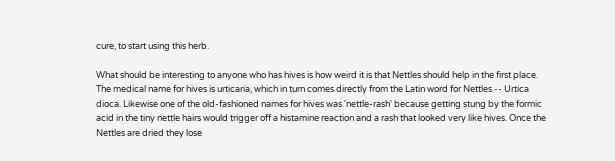cure, to start using this herb.

What should be interesting to anyone who has hives is how weird it is that Nettles should help in the first place. The medical name for hives is urticaria, which in turn comes directly from the Latin word for Nettles -- Urtica dioca. Likewise one of the old-fashioned names for hives was 'nettle-rash' because getting stung by the formic acid in the tiny nettle hairs would trigger off a histamine reaction and a rash that looked very like hives. Once the Nettles are dried they lose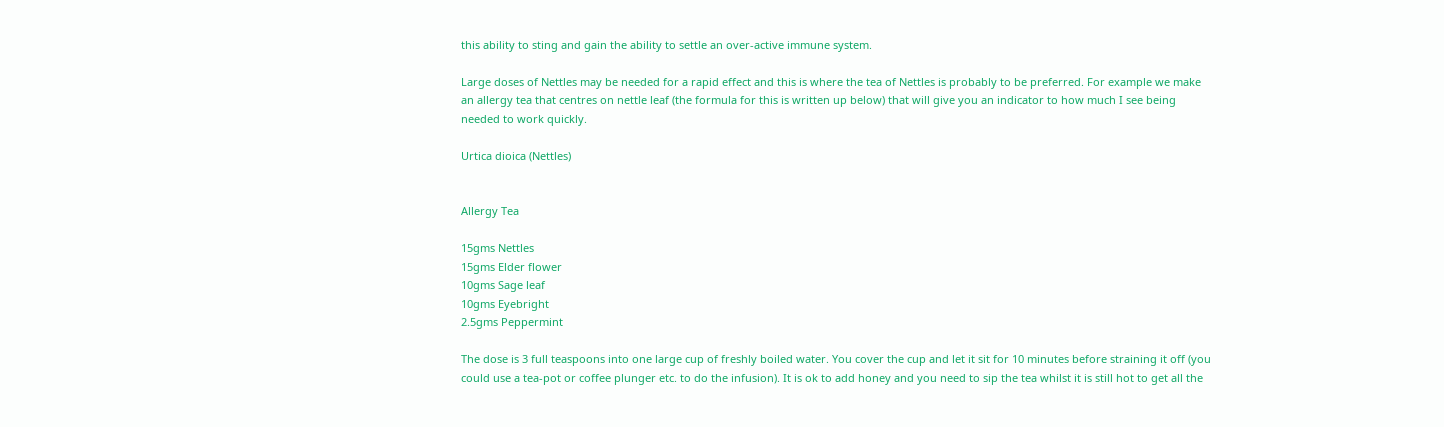this ability to sting and gain the ability to settle an over-active immune system.

Large doses of Nettles may be needed for a rapid effect and this is where the tea of Nettles is probably to be preferred. For example we make an allergy tea that centres on nettle leaf (the formula for this is written up below) that will give you an indicator to how much I see being needed to work quickly.

Urtica dioica (Nettles)


Allergy Tea

15gms Nettles
15gms Elder flower
10gms Sage leaf
10gms Eyebright
2.5gms Peppermint

The dose is 3 full teaspoons into one large cup of freshly boiled water. You cover the cup and let it sit for 10 minutes before straining it off (you could use a tea-pot or coffee plunger etc. to do the infusion). It is ok to add honey and you need to sip the tea whilst it is still hot to get all the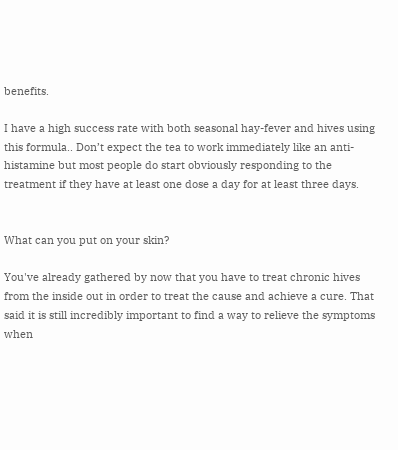benefits.

I have a high success rate with both seasonal hay-fever and hives using this formula.. Don’t expect the tea to work immediately like an anti-histamine but most people do start obviously responding to the treatment if they have at least one dose a day for at least three days.


What can you put on your skin?

You've already gathered by now that you have to treat chronic hives from the inside out in order to treat the cause and achieve a cure. That said it is still incredibly important to find a way to relieve the symptoms when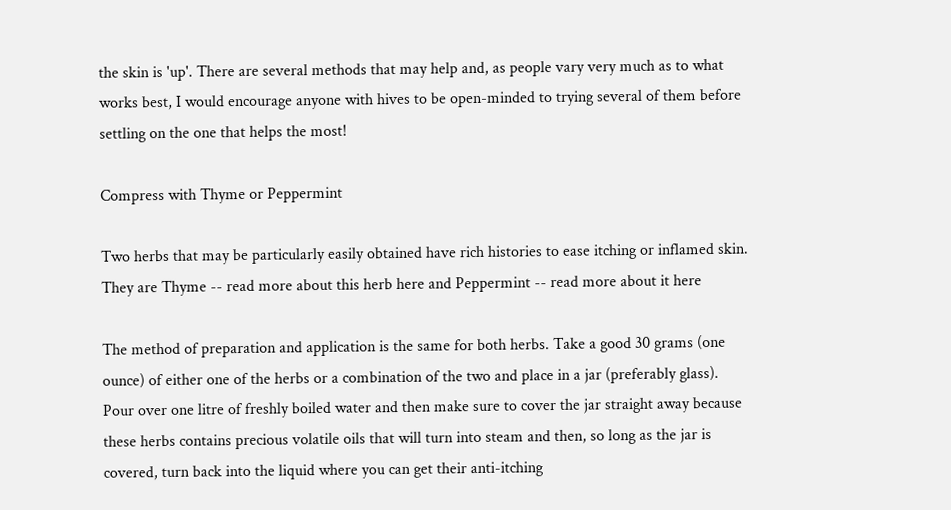the skin is 'up'. There are several methods that may help and, as people vary very much as to what works best, I would encourage anyone with hives to be open-minded to trying several of them before settling on the one that helps the most!

Compress with Thyme or Peppermint

Two herbs that may be particularly easily obtained have rich histories to ease itching or inflamed skin. They are Thyme -- read more about this herb here and Peppermint -- read more about it here

The method of preparation and application is the same for both herbs. Take a good 30 grams (one ounce) of either one of the herbs or a combination of the two and place in a jar (preferably glass). Pour over one litre of freshly boiled water and then make sure to cover the jar straight away because these herbs contains precious volatile oils that will turn into steam and then, so long as the jar is covered, turn back into the liquid where you can get their anti-itching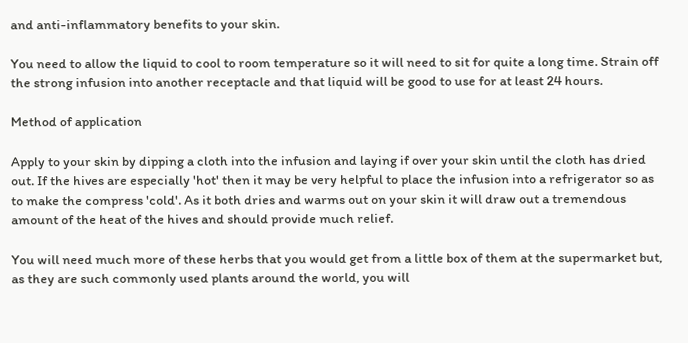and anti-inflammatory benefits to your skin.

You need to allow the liquid to cool to room temperature so it will need to sit for quite a long time. Strain off the strong infusion into another receptacle and that liquid will be good to use for at least 24 hours.

Method of application

Apply to your skin by dipping a cloth into the infusion and laying if over your skin until the cloth has dried out. If the hives are especially 'hot' then it may be very helpful to place the infusion into a refrigerator so as to make the compress 'cold'. As it both dries and warms out on your skin it will draw out a tremendous amount of the heat of the hives and should provide much relief.

You will need much more of these herbs that you would get from a little box of them at the supermarket but, as they are such commonly used plants around the world, you will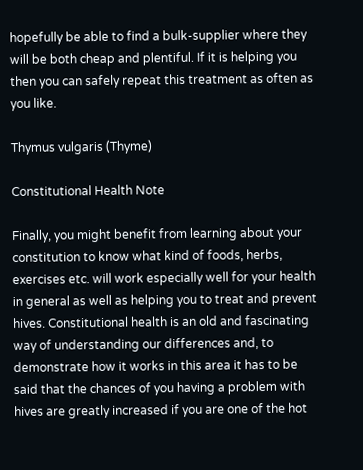hopefully be able to find a bulk-supplier where they will be both cheap and plentiful. If it is helping you then you can safely repeat this treatment as often as you like.

Thymus vulgaris (Thyme)

Constitutional Health Note

Finally, you might benefit from learning about your constitution to know what kind of foods, herbs, exercises etc. will work especially well for your health in general as well as helping you to treat and prevent hives. Constitutional health is an old and fascinating way of understanding our differences and, to demonstrate how it works in this area it has to be said that the chances of you having a problem with hives are greatly increased if you are one of the hot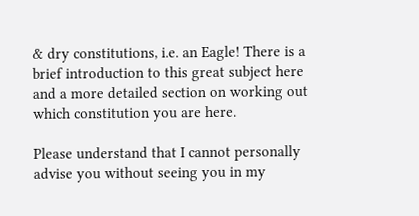& dry constitutions, i.e. an Eagle! There is a brief introduction to this great subject here and a more detailed section on working out which constitution you are here.

Please understand that I cannot personally advise you without seeing you in my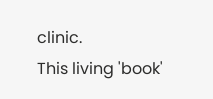clinic.
This living 'book'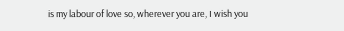is my labour of love so, wherever you are, I wish you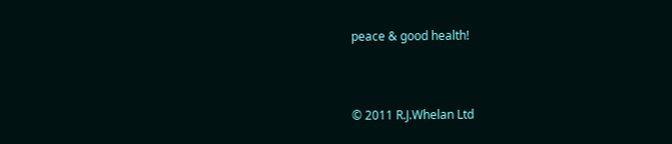peace & good health!



© 2011 R.J.Whelan Ltd